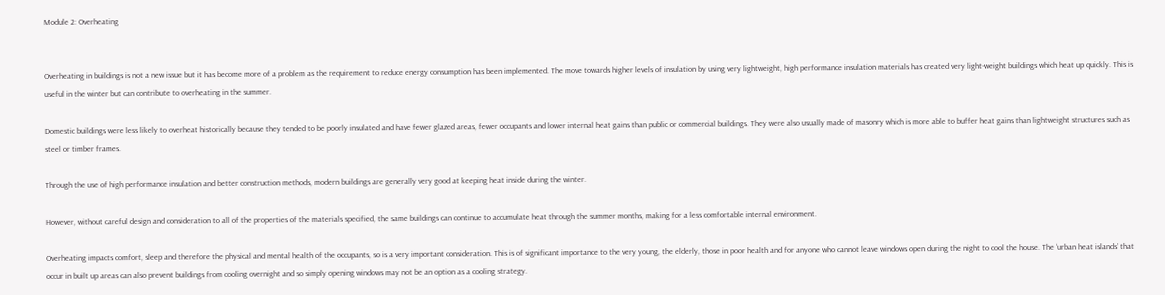Module 2: Overheating


Overheating in buildings is not a new issue but it has become more of a problem as the requirement to reduce energy consumption has been implemented. The move towards higher levels of insulation by using very lightweight, high performance insulation materials has created very light-weight buildings which heat up quickly. This is useful in the winter but can contribute to overheating in the summer.

Domestic buildings were less likely to overheat historically because they tended to be poorly insulated and have fewer glazed areas, fewer occupants and lower internal heat gains than public or commercial buildings. They were also usually made of masonry which is more able to buffer heat gains than lightweight structures such as steel or timber frames.

Through the use of high performance insulation and better construction methods, modern buildings are generally very good at keeping heat inside during the winter.

However, without careful design and consideration to all of the properties of the materials specified, the same buildings can continue to accumulate heat through the summer months, making for a less comfortable internal environment.

Overheating impacts comfort, sleep and therefore the physical and mental health of the occupants, so is a very important consideration. This is of significant importance to the very young, the elderly, those in poor health and for anyone who cannot leave windows open during the night to cool the house. The ‘urban heat islands’ that occur in built up areas can also prevent buildings from cooling overnight and so simply opening windows may not be an option as a cooling strategy.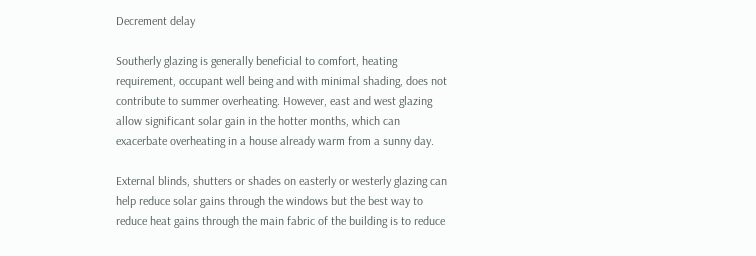Decrement delay

Southerly glazing is generally beneficial to comfort, heating requirement, occupant well being and with minimal shading, does not contribute to summer overheating. However, east and west glazing allow significant solar gain in the hotter months, which can exacerbate overheating in a house already warm from a sunny day.

External blinds, shutters or shades on easterly or westerly glazing can help reduce solar gains through the windows but the best way to reduce heat gains through the main fabric of the building is to reduce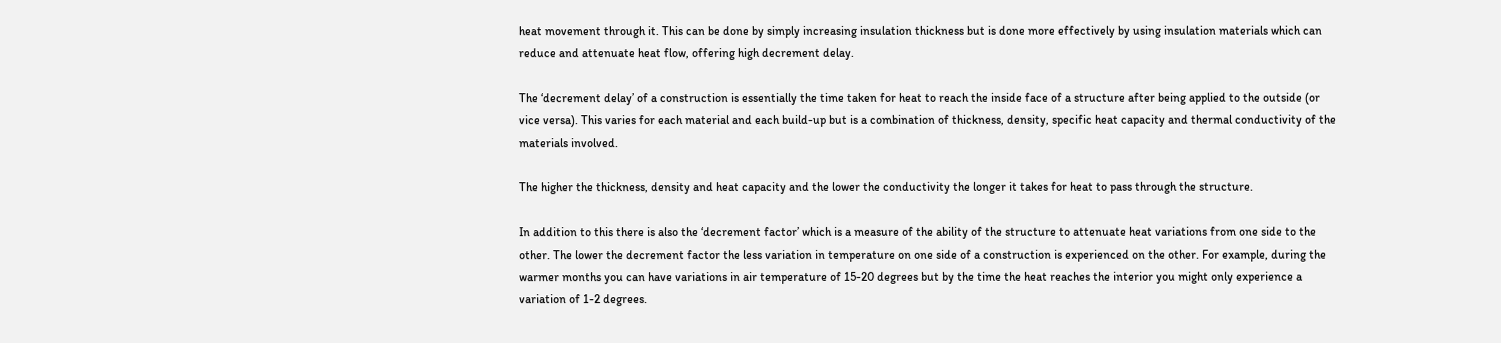heat movement through it. This can be done by simply increasing insulation thickness but is done more effectively by using insulation materials which can reduce and attenuate heat flow, offering high decrement delay.

The ‘decrement delay’ of a construction is essentially the time taken for heat to reach the inside face of a structure after being applied to the outside (or vice versa). This varies for each material and each build-up but is a combination of thickness, density, specific heat capacity and thermal conductivity of the materials involved.

The higher the thickness, density and heat capacity and the lower the conductivity the longer it takes for heat to pass through the structure.

In addition to this there is also the ‘decrement factor’ which is a measure of the ability of the structure to attenuate heat variations from one side to the other. The lower the decrement factor the less variation in temperature on one side of a construction is experienced on the other. For example, during the warmer months you can have variations in air temperature of 15-20 degrees but by the time the heat reaches the interior you might only experience a variation of 1-2 degrees.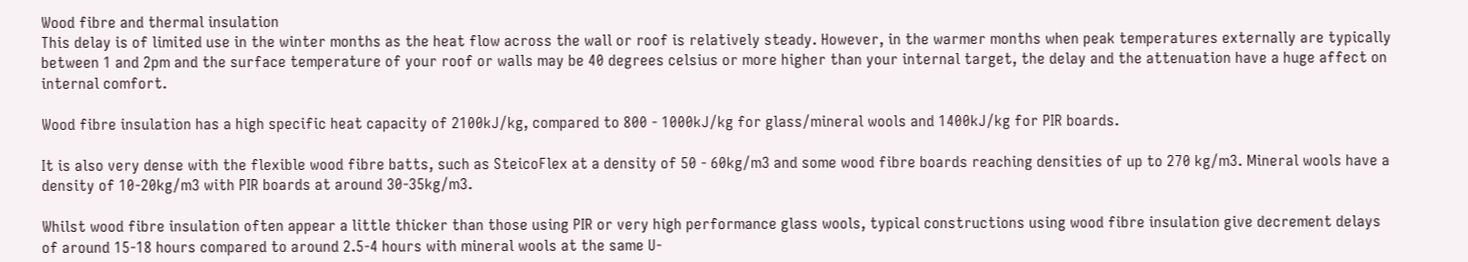Wood fibre and thermal insulation
This delay is of limited use in the winter months as the heat flow across the wall or roof is relatively steady. However, in the warmer months when peak temperatures externally are typically between 1 and 2pm and the surface temperature of your roof or walls may be 40 degrees celsius or more higher than your internal target, the delay and the attenuation have a huge affect on internal comfort.

Wood fibre insulation has a high specific heat capacity of 2100kJ/kg, compared to 800 - 1000kJ/kg for glass/mineral wools and 1400kJ/kg for PIR boards.

It is also very dense with the flexible wood fibre batts, such as SteicoFlex at a density of 50 - 60kg/m3 and some wood fibre boards reaching densities of up to 270 kg/m3. Mineral wools have a density of 10-20kg/m3 with PIR boards at around 30-35kg/m3.

Whilst wood fibre insulation often appear a little thicker than those using PIR or very high performance glass wools, typical constructions using wood fibre insulation give decrement delays of around 15-18 hours compared to around 2.5-4 hours with mineral wools at the same U-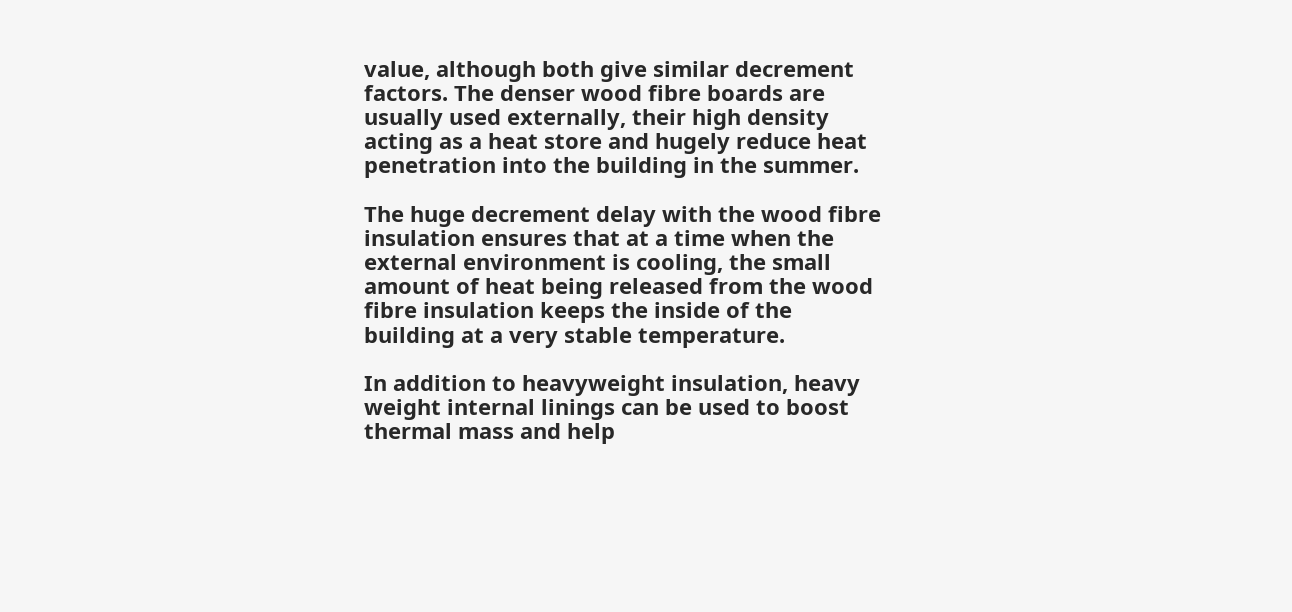value, although both give similar decrement factors. The denser wood fibre boards are usually used externally, their high density acting as a heat store and hugely reduce heat penetration into the building in the summer.

The huge decrement delay with the wood fibre insulation ensures that at a time when the external environment is cooling, the small amount of heat being released from the wood fibre insulation keeps the inside of the building at a very stable temperature.

In addition to heavyweight insulation, heavy weight internal linings can be used to boost thermal mass and help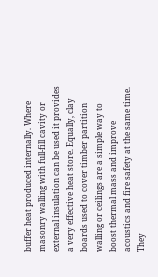buffer heat produced internally. Where masonry walling with full-fill cavity or external insulation can be used it provides a very effective heat store. Equally, clay boards used to cover timber partition walling or ceilings are a simple way to boost thermal mass and improve acoustics and fire safety at the same time. They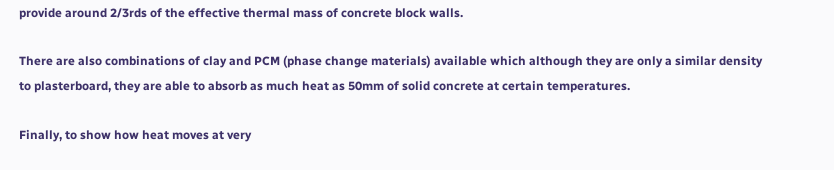provide around 2/3rds of the effective thermal mass of concrete block walls.

There are also combinations of clay and PCM (phase change materials) available which although they are only a similar density to plasterboard, they are able to absorb as much heat as 50mm of solid concrete at certain temperatures.

Finally, to show how heat moves at very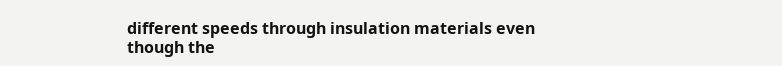different speeds through insulation materials even though the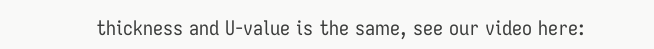thickness and U-value is the same, see our video here: